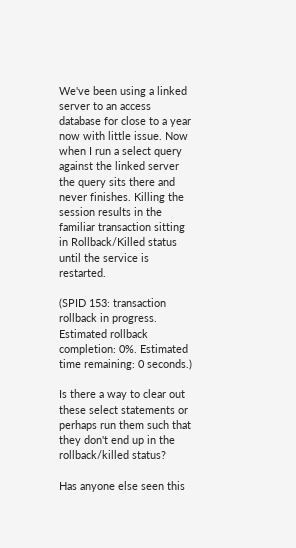We've been using a linked server to an access database for close to a year now with little issue. Now when I run a select query against the linked server the query sits there and never finishes. Killing the session results in the familiar transaction sitting in Rollback/Killed status until the service is restarted.

(SPID 153: transaction rollback in progress. Estimated rollback completion: 0%. Estimated time remaining: 0 seconds.)

Is there a way to clear out these select statements or perhaps run them such that they don't end up in the rollback/killed status?

Has anyone else seen this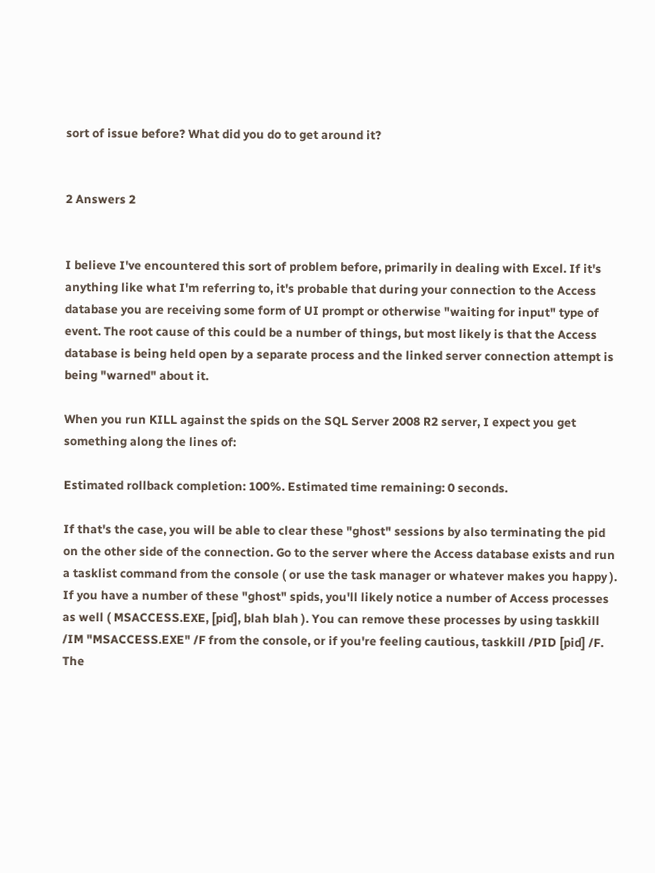sort of issue before? What did you do to get around it?


2 Answers 2


I believe I've encountered this sort of problem before, primarily in dealing with Excel. If it's anything like what I'm referring to, it's probable that during your connection to the Access database you are receiving some form of UI prompt or otherwise "waiting for input" type of event. The root cause of this could be a number of things, but most likely is that the Access database is being held open by a separate process and the linked server connection attempt is being "warned" about it.

When you run KILL against the spids on the SQL Server 2008 R2 server, I expect you get something along the lines of:

Estimated rollback completion: 100%. Estimated time remaining: 0 seconds.

If that's the case, you will be able to clear these "ghost" sessions by also terminating the pid on the other side of the connection. Go to the server where the Access database exists and run a tasklist command from the console ( or use the task manager or whatever makes you happy ). If you have a number of these "ghost" spids, you'll likely notice a number of Access processes as well ( MSACCESS.EXE, [pid], blah blah ). You can remove these processes by using taskkill /IM "MSACCESS.EXE" /F from the console, or if you're feeling cautious, taskkill /PID [pid] /F. The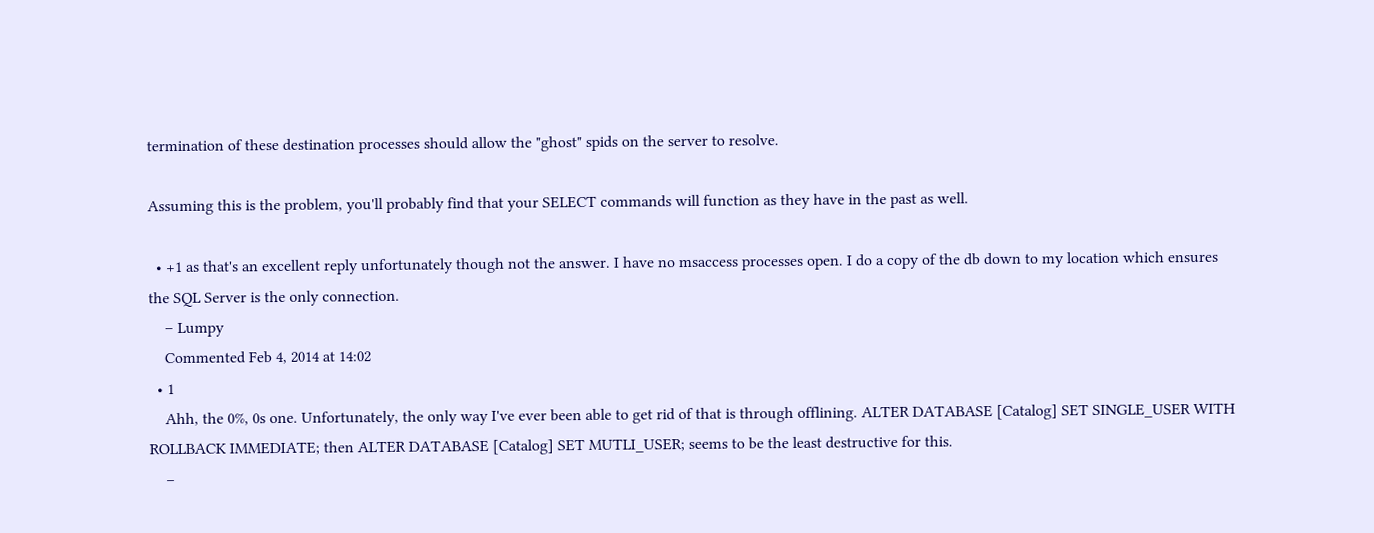termination of these destination processes should allow the "ghost" spids on the server to resolve.

Assuming this is the problem, you'll probably find that your SELECT commands will function as they have in the past as well.

  • +1 as that's an excellent reply unfortunately though not the answer. I have no msaccess processes open. I do a copy of the db down to my location which ensures the SQL Server is the only connection.
    – Lumpy
    Commented Feb 4, 2014 at 14:02
  • 1
    Ahh, the 0%, 0s one. Unfortunately, the only way I've ever been able to get rid of that is through offlining. ALTER DATABASE [Catalog] SET SINGLE_USER WITH ROLLBACK IMMEDIATE; then ALTER DATABASE [Catalog] SET MUTLI_USER; seems to be the least destructive for this.
    –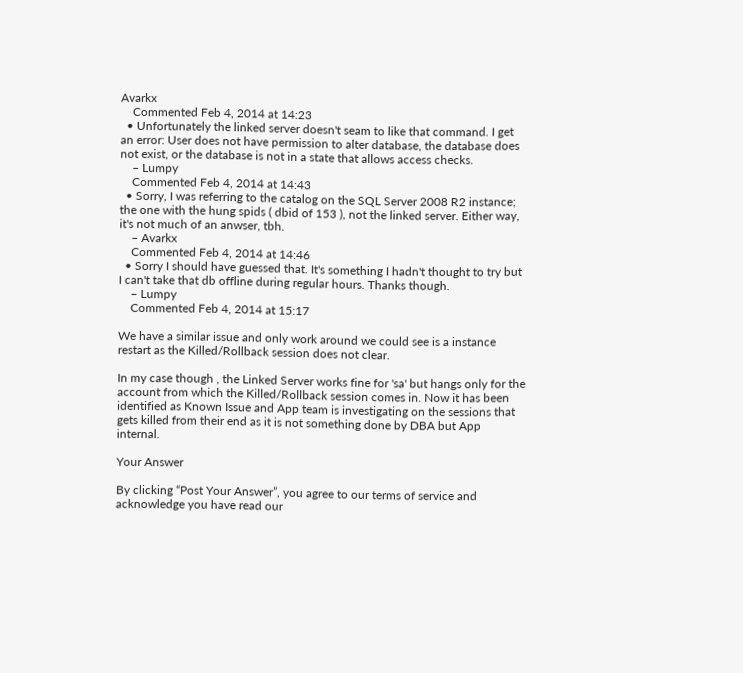Avarkx
    Commented Feb 4, 2014 at 14:23
  • Unfortunately the linked server doesn't seam to like that command. I get an error: User does not have permission to alter database, the database does not exist, or the database is not in a state that allows access checks.
    – Lumpy
    Commented Feb 4, 2014 at 14:43
  • Sorry, I was referring to the catalog on the SQL Server 2008 R2 instance; the one with the hung spids ( dbid of 153 ), not the linked server. Either way, it's not much of an anwser, tbh.
    – Avarkx
    Commented Feb 4, 2014 at 14:46
  • Sorry I should have guessed that. It's something I hadn't thought to try but I can't take that db offline during regular hours. Thanks though.
    – Lumpy
    Commented Feb 4, 2014 at 15:17

We have a similar issue and only work around we could see is a instance restart as the Killed/Rollback session does not clear.

In my case though , the Linked Server works fine for 'sa' but hangs only for the account from which the Killed/Rollback session comes in. Now it has been identified as Known Issue and App team is investigating on the sessions that gets killed from their end as it is not something done by DBA but App internal.

Your Answer

By clicking “Post Your Answer”, you agree to our terms of service and acknowledge you have read our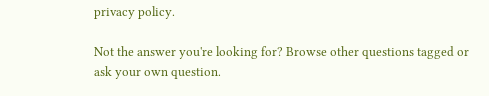privacy policy.

Not the answer you're looking for? Browse other questions tagged or ask your own question.